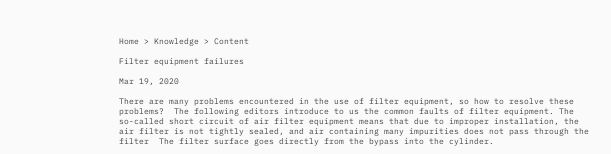Home > Knowledge > Content

Filter equipment failures

Mar 19, 2020

There are many problems encountered in the use of filter equipment, so how to resolve these problems?  The following editors introduce to us the common faults of filter equipment. The so-called short circuit of air filter equipment means that due to improper installation, the air filter is not tightly sealed, and air containing many impurities does not pass through the filter  The filter surface goes directly from the bypass into the cylinder.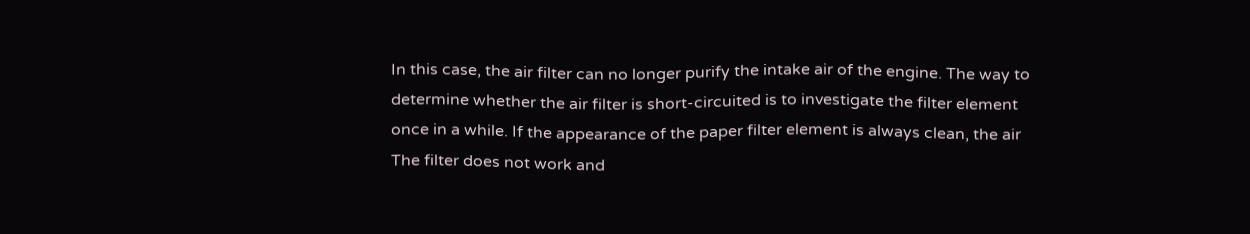In this case, the air filter can no longer purify the intake air of the engine. The way to determine whether the air filter is short-circuited is to investigate the filter element once in a while. If the appearance of the paper filter element is always clean, the air  The filter does not work and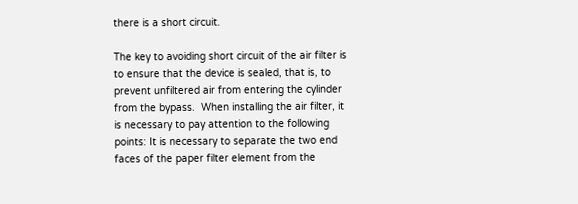there is a short circuit.

The key to avoiding short circuit of the air filter is to ensure that the device is sealed, that is, to prevent unfiltered air from entering the cylinder from the bypass.  When installing the air filter, it is necessary to pay attention to the following points: It is necessary to separate the two end faces of the paper filter element from the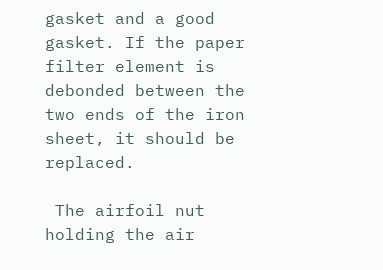gasket and a good gasket. If the paper filter element is debonded between the two ends of the iron sheet, it should be replaced.

 The airfoil nut holding the air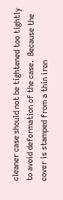cleaner case should not be tightened too tightly to avoid deformation of the case.  Because the cover is stamped from a thin iron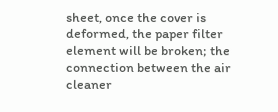sheet, once the cover is deformed, the paper filter element will be broken; the connection between the air cleaner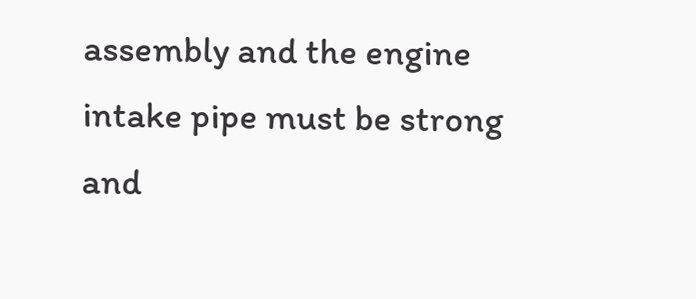assembly and the engine intake pipe must be strong and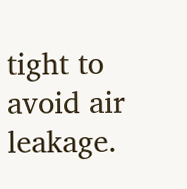tight to avoid air leakage.